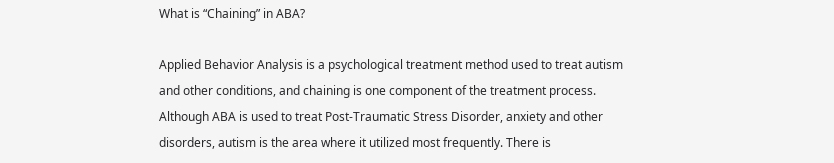What is “Chaining” in ABA?

Applied Behavior Analysis is a psychological treatment method used to treat autism and other conditions, and chaining is one component of the treatment process. Although ABA is used to treat Post-Traumatic Stress Disorder, anxiety and other disorders, autism is the area where it utilized most frequently. There is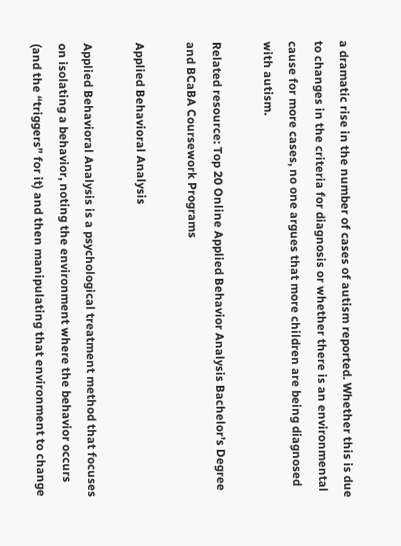a dramatic rise in the number of cases of autism reported. Whether this is due to changes in the criteria for diagnosis or whether there is an environmental cause for more cases, no one argues that more children are being diagnosed with autism.

Related resource: Top 20 Online Applied Behavior Analysis Bachelor’s Degree and BCaBA Coursework Programs

Applied Behavioral Analysis

Applied Behavioral Analysis is a psychological treatment method that focuses on isolating a behavior, noting the environment where the behavior occurs (and the “triggers” for it) and then manipulating that environment to change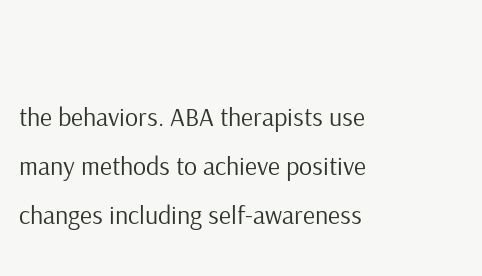the behaviors. ABA therapists use many methods to achieve positive changes including self-awareness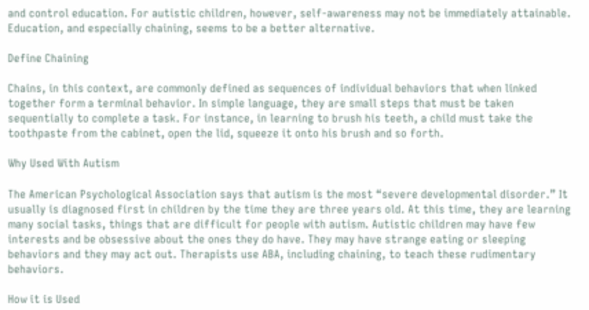and control education. For autistic children, however, self-awareness may not be immediately attainable. Education, and especially chaining, seems to be a better alternative.

Define Chaining

Chains, in this context, are commonly defined as sequences of individual behaviors that when linked together form a terminal behavior. In simple language, they are small steps that must be taken sequentially to complete a task. For instance, in learning to brush his teeth, a child must take the toothpaste from the cabinet, open the lid, squeeze it onto his brush and so forth.

Why Used With Autism

The American Psychological Association says that autism is the most “severe developmental disorder.” It usually is diagnosed first in children by the time they are three years old. At this time, they are learning many social tasks, things that are difficult for people with autism. Autistic children may have few interests and be obsessive about the ones they do have. They may have strange eating or sleeping behaviors and they may act out. Therapists use ABA, including chaining, to teach these rudimentary behaviors.

How it is Used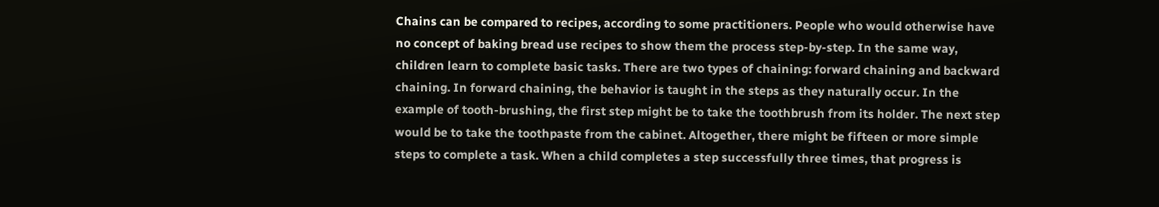Chains can be compared to recipes, according to some practitioners. People who would otherwise have no concept of baking bread use recipes to show them the process step-by-step. In the same way, children learn to complete basic tasks. There are two types of chaining: forward chaining and backward chaining. In forward chaining, the behavior is taught in the steps as they naturally occur. In the example of tooth-brushing, the first step might be to take the toothbrush from its holder. The next step would be to take the toothpaste from the cabinet. Altogether, there might be fifteen or more simple steps to complete a task. When a child completes a step successfully three times, that progress is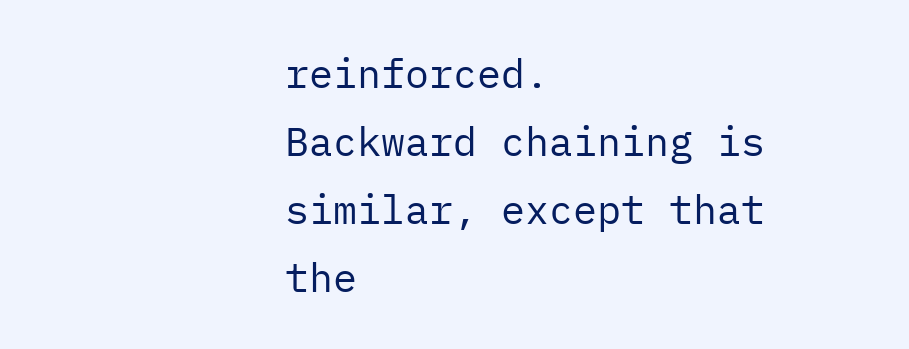reinforced.
Backward chaining is similar, except that the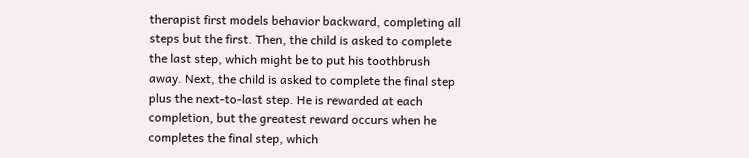therapist first models behavior backward, completing all steps but the first. Then, the child is asked to complete the last step, which might be to put his toothbrush away. Next, the child is asked to complete the final step plus the next-to-last step. He is rewarded at each completion, but the greatest reward occurs when he completes the final step, which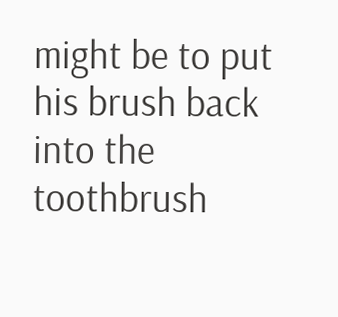might be to put his brush back into the toothbrush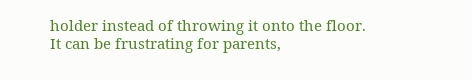holder instead of throwing it onto the floor.
It can be frustrating for parents,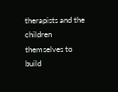therapists and the children themselves to build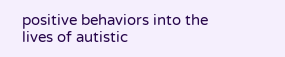positive behaviors into the lives of autistic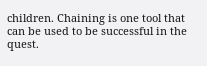children. Chaining is one tool that can be used to be successful in the quest.